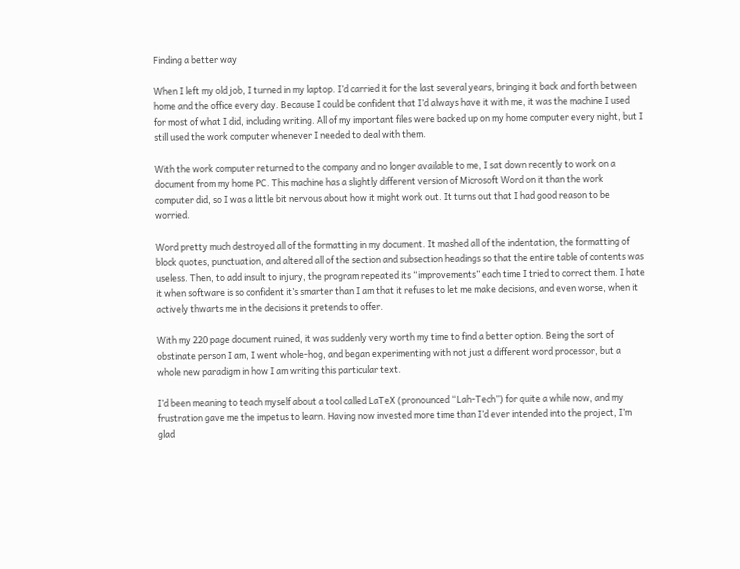Finding a better way

When I left my old job, I turned in my laptop. I’d carried it for the last several years, bringing it back and forth between home and the office every day. Because I could be confident that I’d always have it with me, it was the machine I used for most of what I did, including writing. All of my important files were backed up on my home computer every night, but I still used the work computer whenever I needed to deal with them.

With the work computer returned to the company and no longer available to me, I sat down recently to work on a document from my home PC. This machine has a slightly different version of Microsoft Word on it than the work computer did, so I was a little bit nervous about how it might work out. It turns out that I had good reason to be worried.

Word pretty much destroyed all of the formatting in my document. It mashed all of the indentation, the formatting of block quotes, punctuation, and altered all of the section and subsection headings so that the entire table of contents was useless. Then, to add insult to injury, the program repeated its “improvements” each time I tried to correct them. I hate it when software is so confident it’s smarter than I am that it refuses to let me make decisions, and even worse, when it actively thwarts me in the decisions it pretends to offer.

With my 220 page document ruined, it was suddenly very worth my time to find a better option. Being the sort of obstinate person I am, I went whole-hog, and began experimenting with not just a different word processor, but a whole new paradigm in how I am writing this particular text.

I’d been meaning to teach myself about a tool called LaTeX (pronounced “Lah-Tech”) for quite a while now, and my frustration gave me the impetus to learn. Having now invested more time than I’d ever intended into the project, I’m glad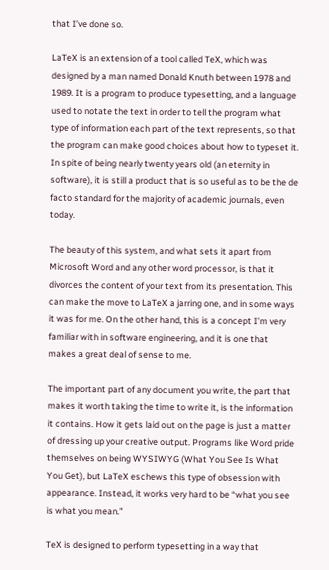that I’ve done so.

LaTeX is an extension of a tool called TeX, which was designed by a man named Donald Knuth between 1978 and 1989. It is a program to produce typesetting, and a language used to notate the text in order to tell the program what type of information each part of the text represents, so that the program can make good choices about how to typeset it. In spite of being nearly twenty years old (an eternity in software), it is still a product that is so useful as to be the de facto standard for the majority of academic journals, even today.

The beauty of this system, and what sets it apart from Microsoft Word and any other word processor, is that it divorces the content of your text from its presentation. This can make the move to LaTeX a jarring one, and in some ways it was for me. On the other hand, this is a concept I’m very familiar with in software engineering, and it is one that makes a great deal of sense to me.

The important part of any document you write, the part that makes it worth taking the time to write it, is the information it contains. How it gets laid out on the page is just a matter of dressing up your creative output. Programs like Word pride themselves on being WYSIWYG (What You See Is What You Get), but LaTeX eschews this type of obsession with appearance. Instead, it works very hard to be “what you see is what you mean.”

TeX is designed to perform typesetting in a way that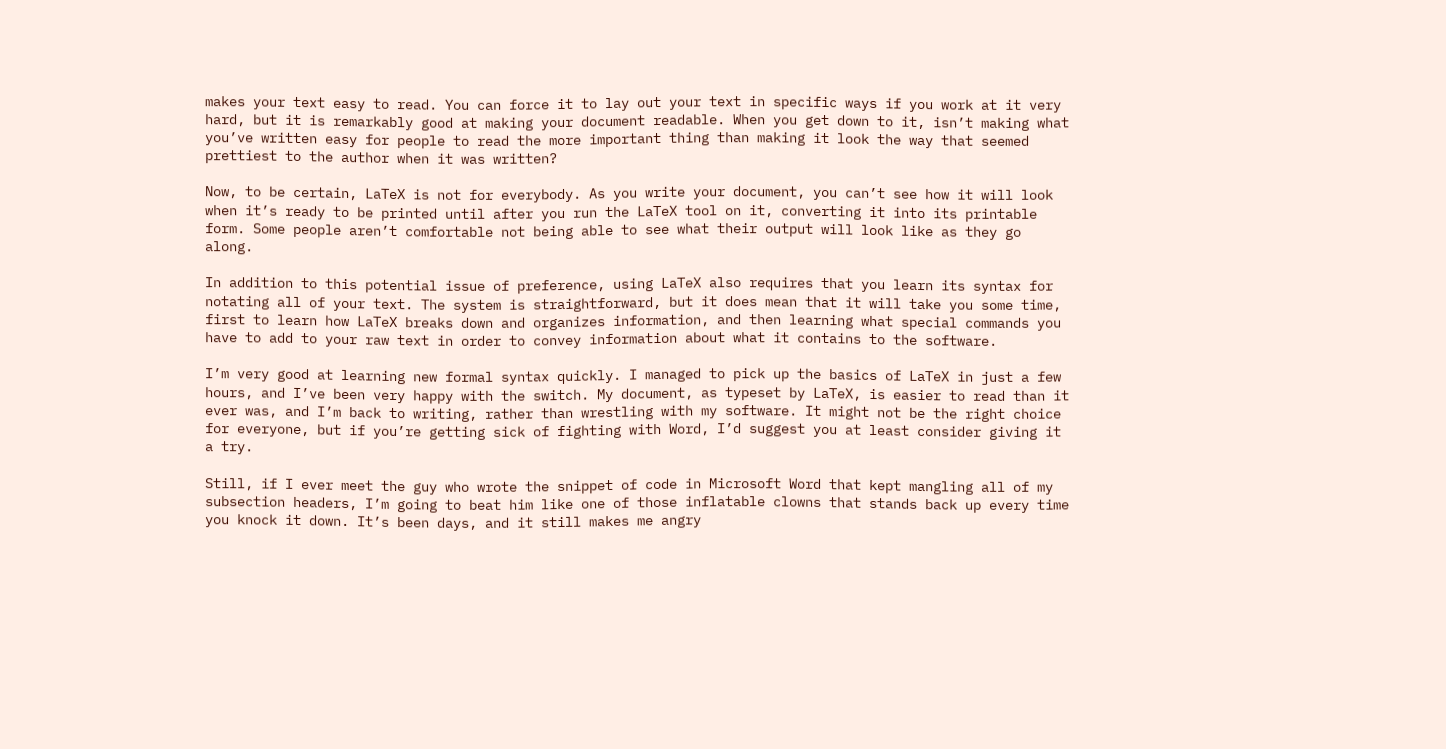makes your text easy to read. You can force it to lay out your text in specific ways if you work at it very hard, but it is remarkably good at making your document readable. When you get down to it, isn’t making what you’ve written easy for people to read the more important thing than making it look the way that seemed prettiest to the author when it was written?

Now, to be certain, LaTeX is not for everybody. As you write your document, you can’t see how it will look when it’s ready to be printed until after you run the LaTeX tool on it, converting it into its printable form. Some people aren’t comfortable not being able to see what their output will look like as they go along.

In addition to this potential issue of preference, using LaTeX also requires that you learn its syntax for notating all of your text. The system is straightforward, but it does mean that it will take you some time, first to learn how LaTeX breaks down and organizes information, and then learning what special commands you have to add to your raw text in order to convey information about what it contains to the software.

I’m very good at learning new formal syntax quickly. I managed to pick up the basics of LaTeX in just a few hours, and I’ve been very happy with the switch. My document, as typeset by LaTeX, is easier to read than it ever was, and I’m back to writing, rather than wrestling with my software. It might not be the right choice for everyone, but if you’re getting sick of fighting with Word, I’d suggest you at least consider giving it a try.

Still, if I ever meet the guy who wrote the snippet of code in Microsoft Word that kept mangling all of my subsection headers, I’m going to beat him like one of those inflatable clowns that stands back up every time you knock it down. It’s been days, and it still makes me angry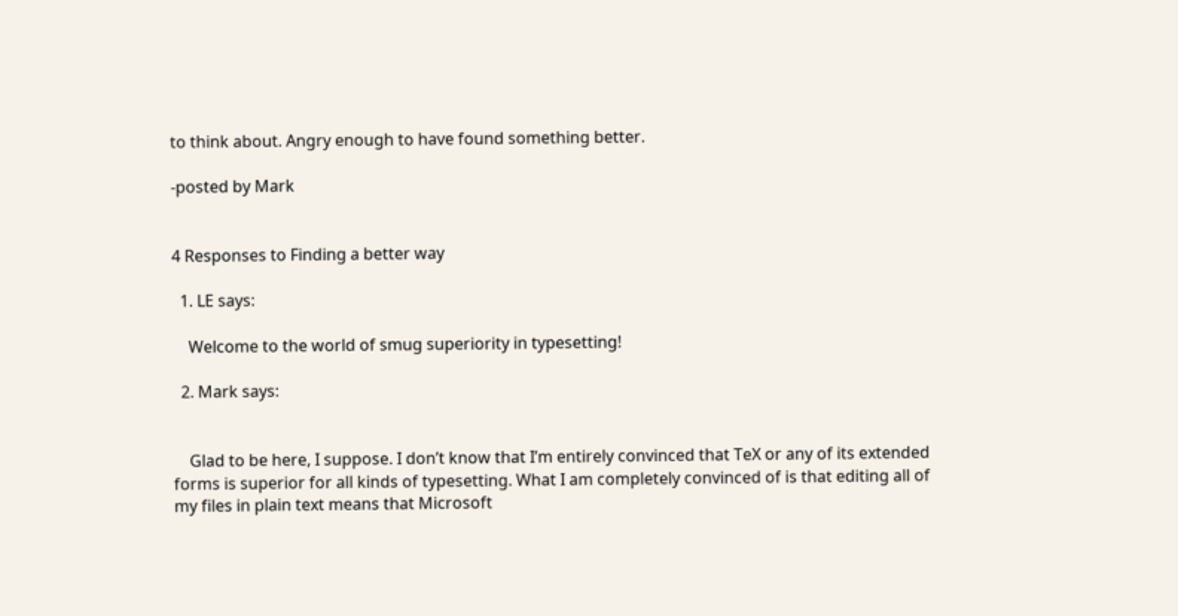to think about. Angry enough to have found something better.

-posted by Mark


4 Responses to Finding a better way

  1. LE says:

    Welcome to the world of smug superiority in typesetting!

  2. Mark says:


    Glad to be here, I suppose. I don’t know that I’m entirely convinced that TeX or any of its extended forms is superior for all kinds of typesetting. What I am completely convinced of is that editing all of my files in plain text means that Microsoft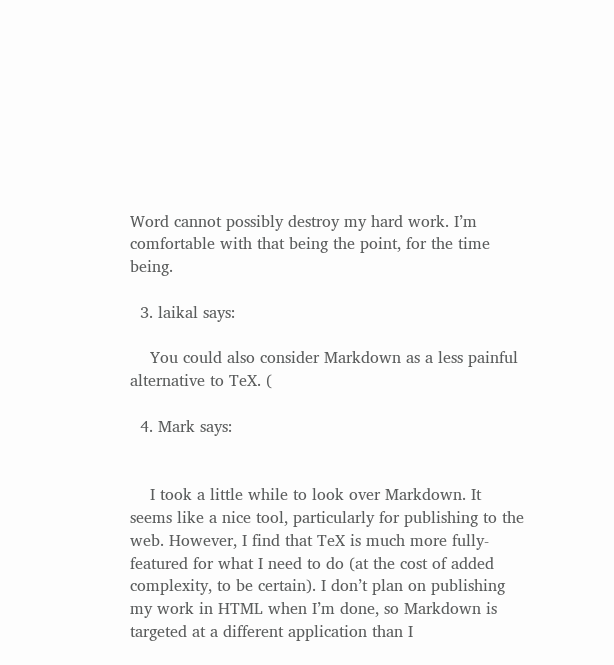Word cannot possibly destroy my hard work. I’m comfortable with that being the point, for the time being.

  3. laikal says:

    You could also consider Markdown as a less painful alternative to TeX. (

  4. Mark says:


    I took a little while to look over Markdown. It seems like a nice tool, particularly for publishing to the web. However, I find that TeX is much more fully-featured for what I need to do (at the cost of added complexity, to be certain). I don’t plan on publishing my work in HTML when I’m done, so Markdown is targeted at a different application than I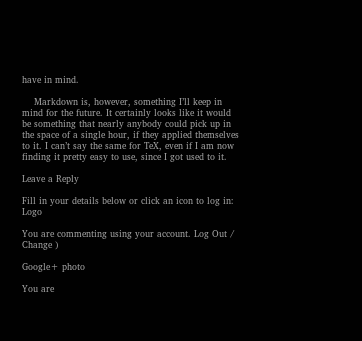have in mind.

    Markdown is, however, something I’ll keep in mind for the future. It certainly looks like it would be something that nearly anybody could pick up in the space of a single hour, if they applied themselves to it. I can’t say the same for TeX, even if I am now finding it pretty easy to use, since I got used to it.

Leave a Reply

Fill in your details below or click an icon to log in: Logo

You are commenting using your account. Log Out /  Change )

Google+ photo

You are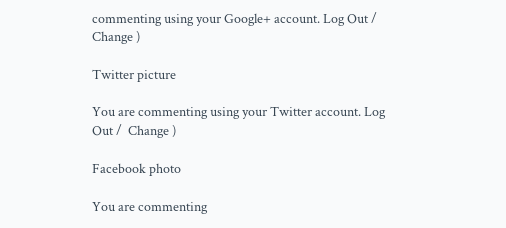commenting using your Google+ account. Log Out /  Change )

Twitter picture

You are commenting using your Twitter account. Log Out /  Change )

Facebook photo

You are commenting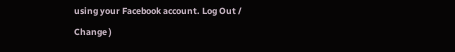using your Facebook account. Log Out /  Change )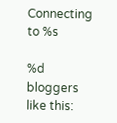Connecting to %s

%d bloggers like this: